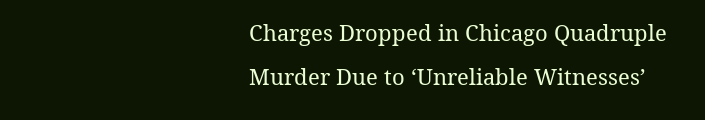Charges Dropped in Chicago Quadruple Murder Due to ‘Unreliable Witnesses’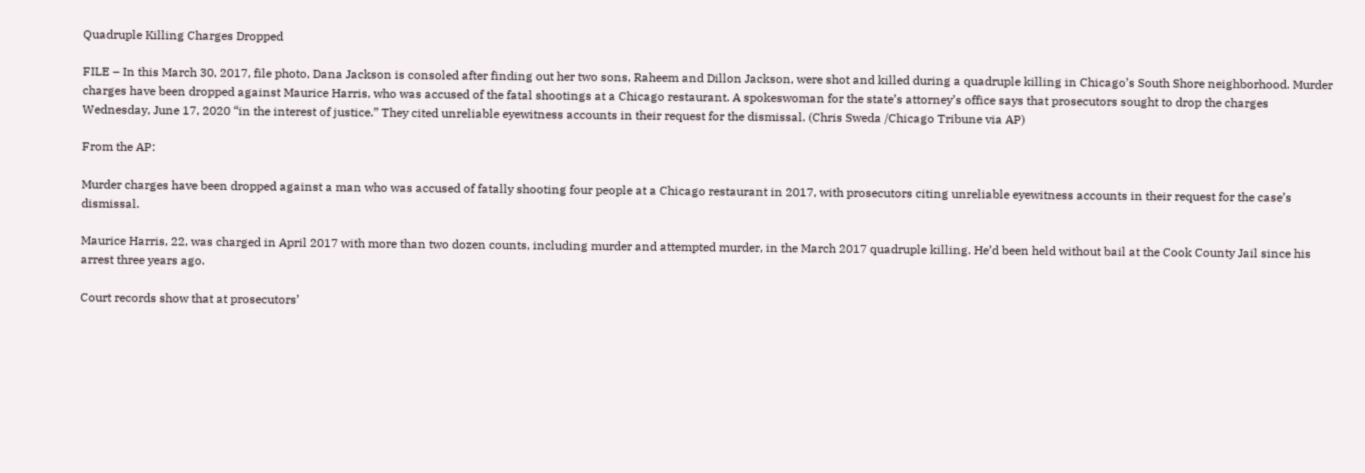Quadruple Killing Charges Dropped

FILE – In this March 30, 2017, file photo, Dana Jackson is consoled after finding out her two sons, Raheem and Dillon Jackson, were shot and killed during a quadruple killing in Chicago’s South Shore neighborhood. Murder charges have been dropped against Maurice Harris, who was accused of the fatal shootings at a Chicago restaurant. A spokeswoman for the state’s attorney’s office says that prosecutors sought to drop the charges Wednesday, June 17, 2020 “in the interest of justice.” They cited unreliable eyewitness accounts in their request for the dismissal. (Chris Sweda /Chicago Tribune via AP)

From the AP:

Murder charges have been dropped against a man who was accused of fatally shooting four people at a Chicago restaurant in 2017, with prosecutors citing unreliable eyewitness accounts in their request for the case’s dismissal.

Maurice Harris, 22, was charged in April 2017 with more than two dozen counts, including murder and attempted murder, in the March 2017 quadruple killing. He’d been held without bail at the Cook County Jail since his arrest three years ago.

Court records show that at prosecutors’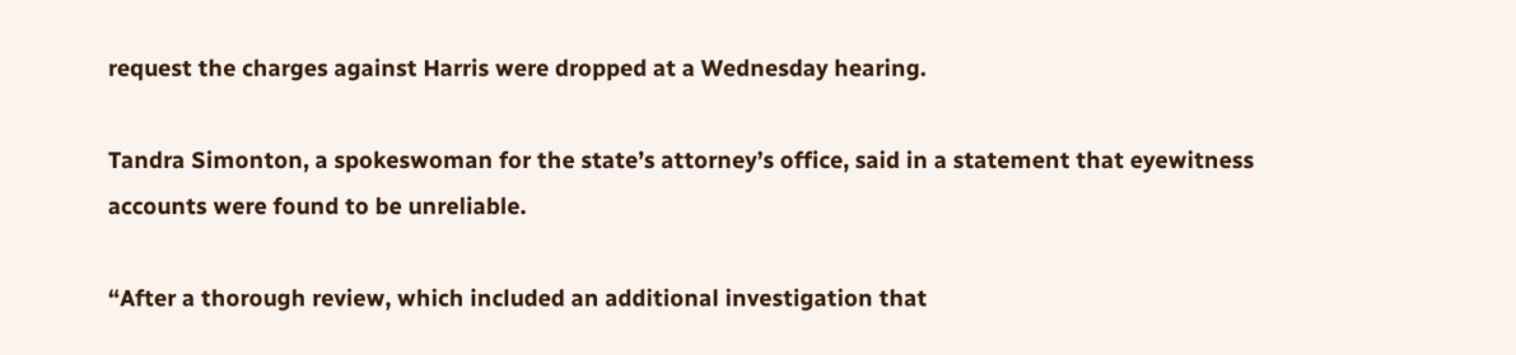request the charges against Harris were dropped at a Wednesday hearing.

Tandra Simonton, a spokeswoman for the state’s attorney’s office, said in a statement that eyewitness accounts were found to be unreliable.

“After a thorough review, which included an additional investigation that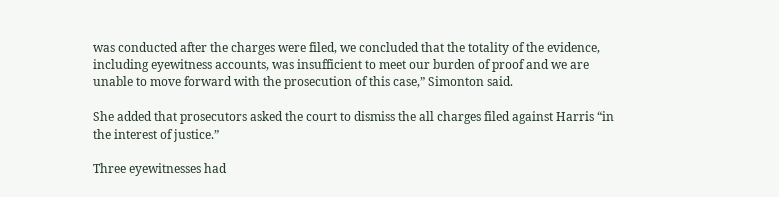was conducted after the charges were filed, we concluded that the totality of the evidence, including eyewitness accounts, was insufficient to meet our burden of proof and we are unable to move forward with the prosecution of this case,” Simonton said.

She added that prosecutors asked the court to dismiss the all charges filed against Harris “in the interest of justice.”

Three eyewitnesses had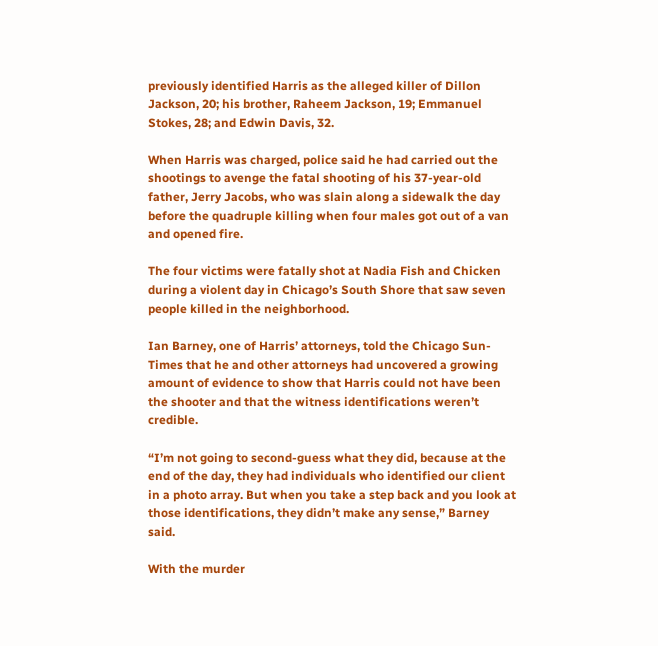previously identified Harris as the alleged killer of Dillon Jackson, 20; his brother, Raheem Jackson, 19; Emmanuel Stokes, 28; and Edwin Davis, 32.

When Harris was charged, police said he had carried out the shootings to avenge the fatal shooting of his 37-year-old father, Jerry Jacobs, who was slain along a sidewalk the day before the quadruple killing when four males got out of a van and opened fire.

The four victims were fatally shot at Nadia Fish and Chicken during a violent day in Chicago’s South Shore that saw seven people killed in the neighborhood.

Ian Barney, one of Harris’ attorneys, told the Chicago Sun-Times that he and other attorneys had uncovered a growing amount of evidence to show that Harris could not have been the shooter and that the witness identifications weren’t credible.

“I’m not going to second-guess what they did, because at the end of the day, they had individuals who identified our client in a photo array. But when you take a step back and you look at those identifications, they didn’t make any sense,” Barney said.

With the murder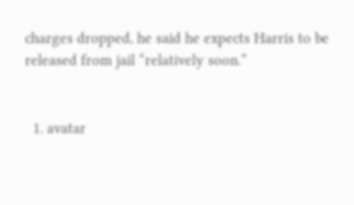charges dropped, he said he expects Harris to be released from jail “relatively soon.”


  1. avatar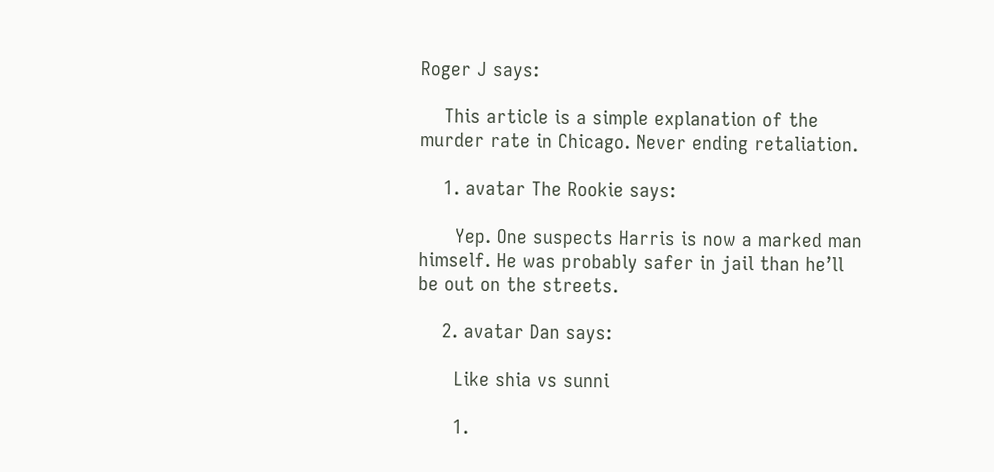Roger J says:

    This article is a simple explanation of the murder rate in Chicago. Never ending retaliation.

    1. avatar The Rookie says:

      Yep. One suspects Harris is now a marked man himself. He was probably safer in jail than he’ll be out on the streets.

    2. avatar Dan says:

      Like shia vs sunni

      1.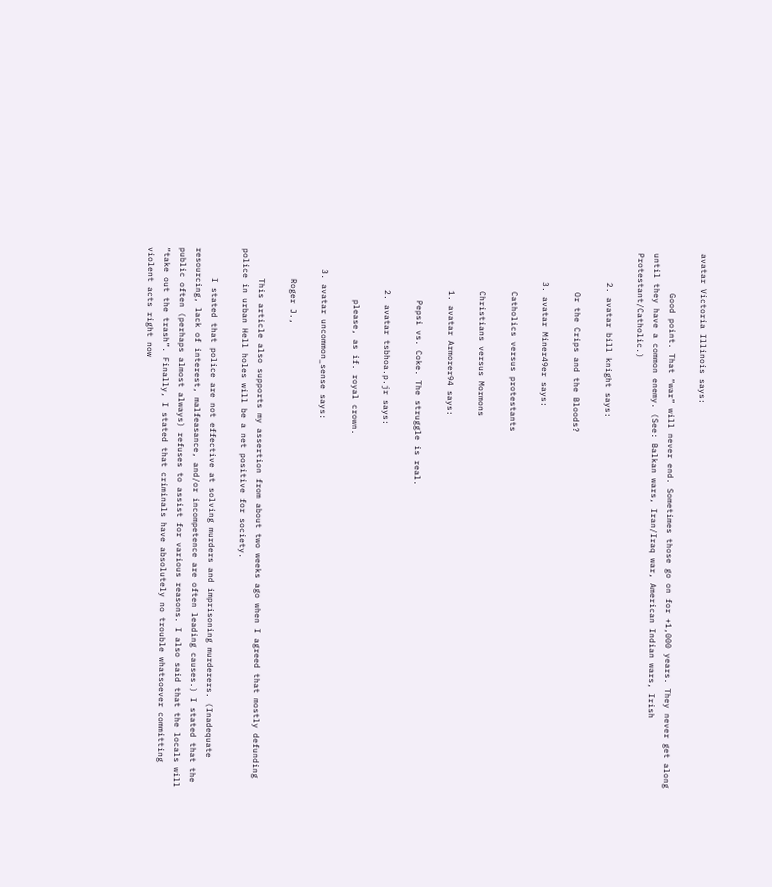avatar Victoria Illinois says:

        Good point. That “war” will never end. Sometimes those go on for +1,000 years. They never get along until they have a common enemy. (See: Balkan wars, Iran/Iraq war, American Indian wars, Irish Protestant/Catholic.)

      2. avatar bill knight says:

        Or the Crips and the Bloods?

      3. avatar Miner49er says:

        Catholics versus protestants

        Christians versus Mormons

        1. avatar Armorer94 says:

          Pepsi vs. Coke. The struggle is real.

        2. avatar tsbhoa.p.jr says:

          please, as if. royal crown.

    3. avatar uncommon_sense says:

      Roger J.,

      This article also supports my assertion from about two weeks ago when I agreed that mostly defunding police in urban Hell holes will be a net positive for society.

      I stated that police are not effective at solving murders and imprisoning murderers. (Inadequate resourcing, lack of interest, malfeasance, and/or incompetence are often leading causes.) I stated that the public often (perhaps almost always) refuses to assist for various reasons. I also said that the locals will “take out the trash”. Finally, I stated that criminals have absolutely no trouble whatsoever committing violent acts right now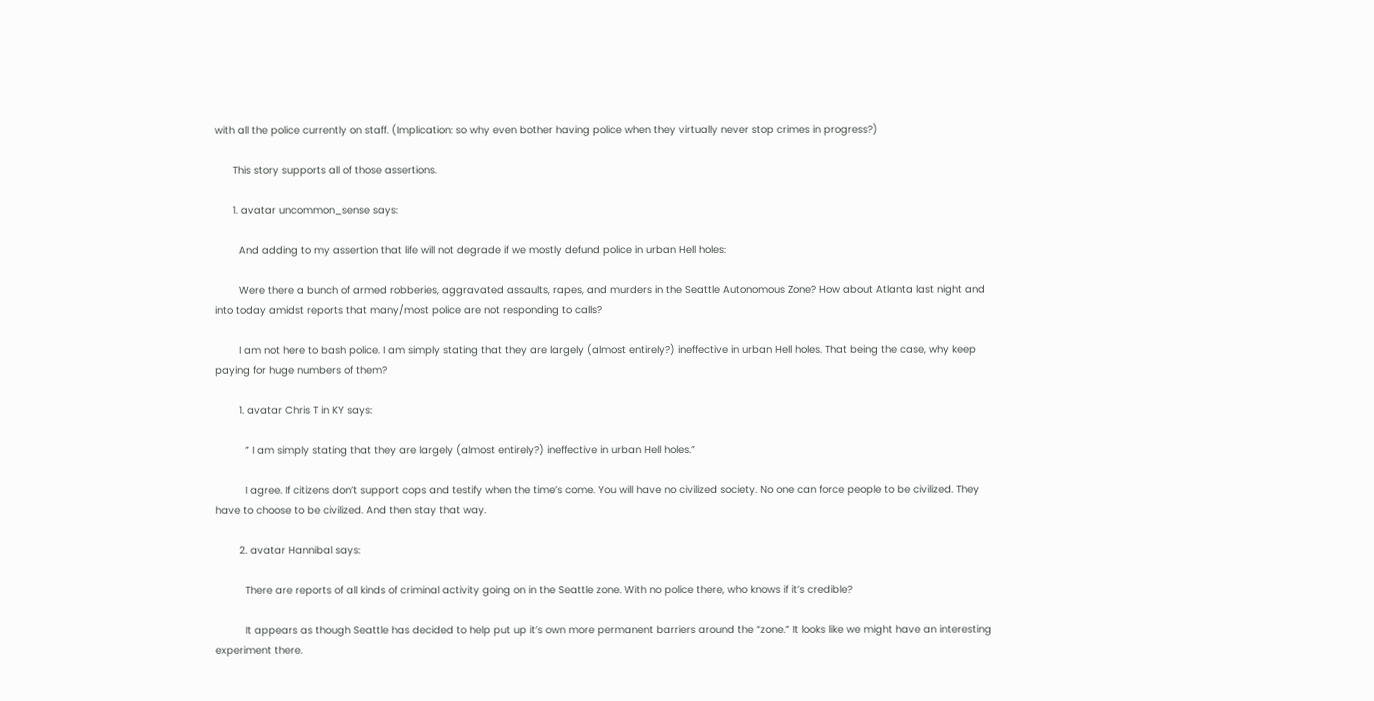with all the police currently on staff. (Implication: so why even bother having police when they virtually never stop crimes in progress?)

      This story supports all of those assertions.

      1. avatar uncommon_sense says:

        And adding to my assertion that life will not degrade if we mostly defund police in urban Hell holes:

        Were there a bunch of armed robberies, aggravated assaults, rapes, and murders in the Seattle Autonomous Zone? How about Atlanta last night and into today amidst reports that many/most police are not responding to calls?

        I am not here to bash police. I am simply stating that they are largely (almost entirely?) ineffective in urban Hell holes. That being the case, why keep paying for huge numbers of them?

        1. avatar Chris T in KY says:

          ” I am simply stating that they are largely (almost entirely?) ineffective in urban Hell holes.”

          I agree. If citizens don’t support cops and testify when the time’s come. You will have no civilized society. No one can force people to be civilized. They have to choose to be civilized. And then stay that way.

        2. avatar Hannibal says:

          There are reports of all kinds of criminal activity going on in the Seattle zone. With no police there, who knows if it’s credible?

          It appears as though Seattle has decided to help put up it’s own more permanent barriers around the “zone.” It looks like we might have an interesting experiment there.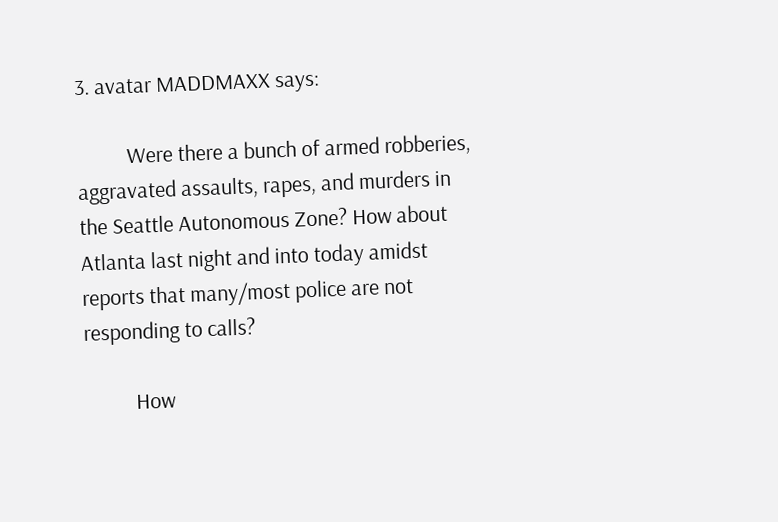3. avatar MADDMAXX says:

          Were there a bunch of armed robberies, aggravated assaults, rapes, and murders in the Seattle Autonomous Zone? How about Atlanta last night and into today amidst reports that many/most police are not responding to calls?

          How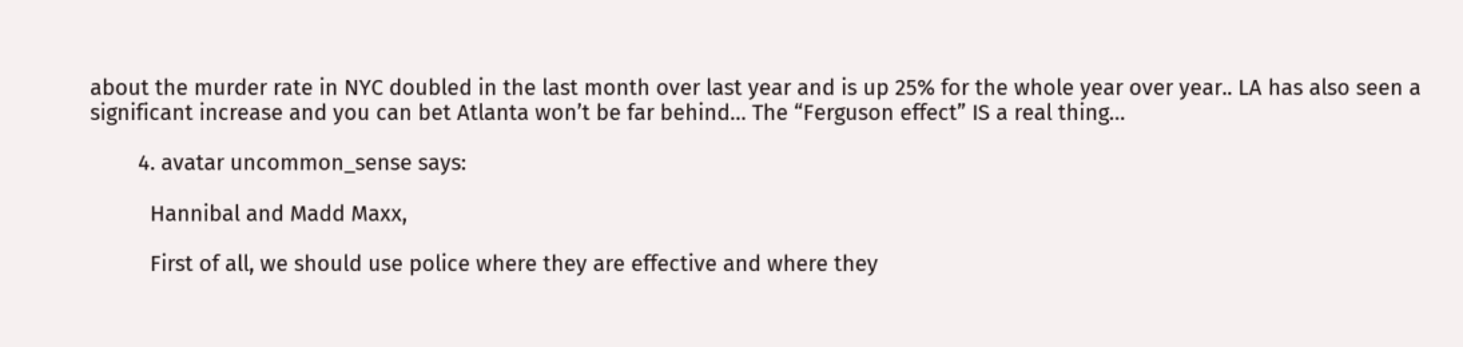about the murder rate in NYC doubled in the last month over last year and is up 25% for the whole year over year.. LA has also seen a significant increase and you can bet Atlanta won’t be far behind… The “Ferguson effect” IS a real thing…

        4. avatar uncommon_sense says:

          Hannibal and Madd Maxx,

          First of all, we should use police where they are effective and where they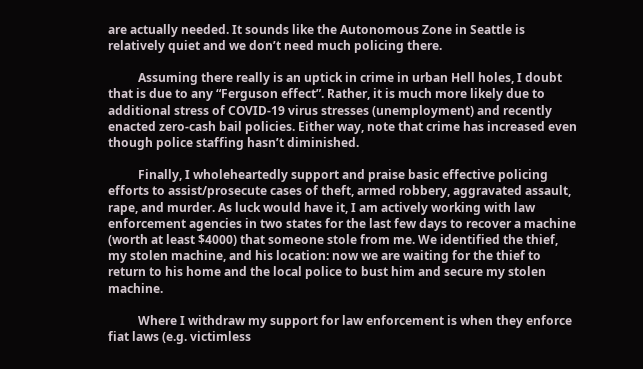are actually needed. It sounds like the Autonomous Zone in Seattle is relatively quiet and we don’t need much policing there.

          Assuming there really is an uptick in crime in urban Hell holes, I doubt that is due to any “Ferguson effect”. Rather, it is much more likely due to additional stress of COVID-19 virus stresses (unemployment) and recently enacted zero-cash bail policies. Either way, note that crime has increased even though police staffing hasn’t diminished.

          Finally, I wholeheartedly support and praise basic effective policing efforts to assist/prosecute cases of theft, armed robbery, aggravated assault, rape, and murder. As luck would have it, I am actively working with law enforcement agencies in two states for the last few days to recover a machine (worth at least $4000) that someone stole from me. We identified the thief, my stolen machine, and his location: now we are waiting for the thief to return to his home and the local police to bust him and secure my stolen machine.

          Where I withdraw my support for law enforcement is when they enforce fiat laws (e.g. victimless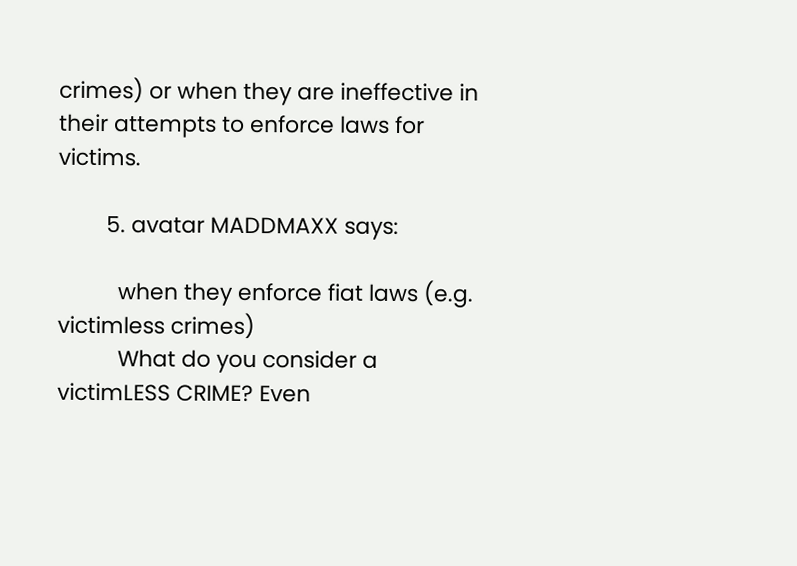crimes) or when they are ineffective in their attempts to enforce laws for victims.

        5. avatar MADDMAXX says:

          when they enforce fiat laws (e.g. victimless crimes)
          What do you consider a victimLESS CRIME? Even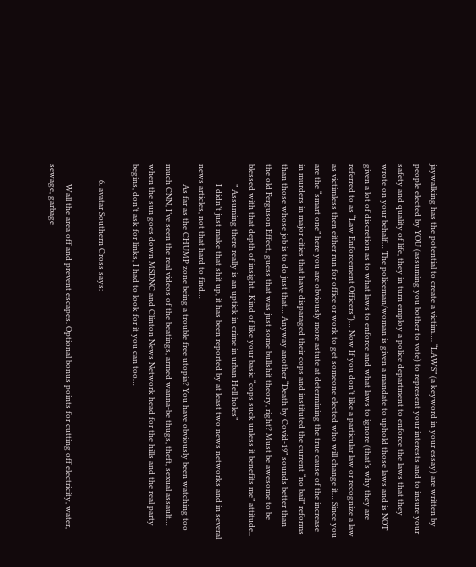jaywalking has the potential to create a victim…. “LAWS” (a keyword in your essay) are written by people elected by YOU (assuming you bother to vote) to represent your interests and to insure your safety and quality of life, they in turn employ a police department to enforce the laws that they wrote on your behalf… The policeman/woman is given a mandate to uphold those laws and is NOT given a lot of discretion as to what laws to enforce and what laws to ignore (that’s why they are referred to as “Law Enforcement Officers”)… Now If you don’t like a particular law or recognize a law as victimless then either run for office or work to get someone elected who will change it… Since you are the “smart one” here you are obviously more astute at determining the true cause of the increase in murders in major cities that have disparaged their cops and instituted the current “no bail” reforms than those whose job is to do just that… Anyway another “Death by Covid-19” sounds better than the old Ferguson Effect, guess that was just some bullshit theory, right? Must be awesome to be blessed with that depth of insight.. Kind of like your basic “cops suck unless it benefits me” attitude..
          ” Assuming there really is an uptick in crime in urban Hell holes”
          I didn’t just make that shit up, it has been reported by at least two news networks and in several news articles, not that hard to find…
          As far as the CHUMP zone being a trouble free utopia? You have obviously been watching too much CNN, I’ve seen the real videos of the beatings, armed wanna-be thugs, theft, sexual assault… when the sun goes down MSDNC and Clinton News Network head for the hills and the real party begins, don’t ask for links, I had to look for it you can too…

        6. avatar Southern Cross says:

          Wall the area off and prevent escapes. Optional bonus points for cutting off electricity, water, sewage, garbage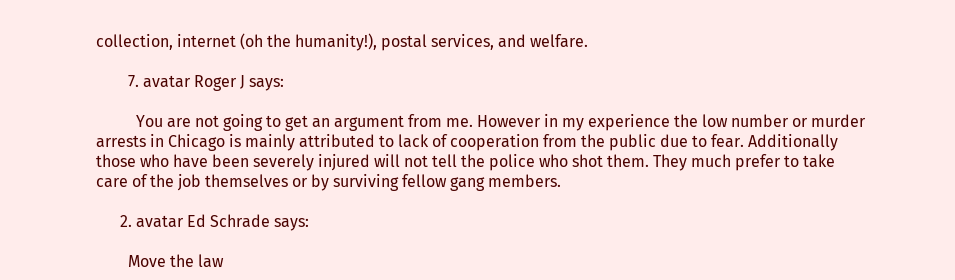collection, internet (oh the humanity!), postal services, and welfare.

        7. avatar Roger J says:

          You are not going to get an argument from me. However in my experience the low number or murder arrests in Chicago is mainly attributed to lack of cooperation from the public due to fear. Additionally those who have been severely injured will not tell the police who shot them. They much prefer to take care of the job themselves or by surviving fellow gang members.

      2. avatar Ed Schrade says:

        Move the law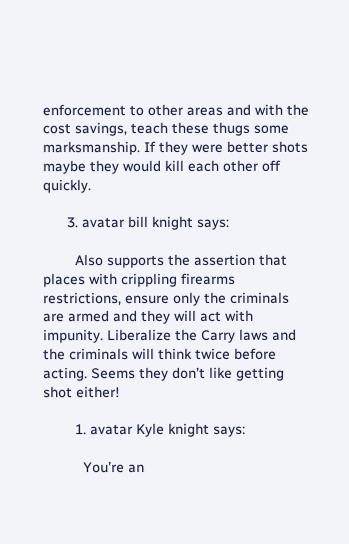enforcement to other areas and with the cost savings, teach these thugs some marksmanship. If they were better shots maybe they would kill each other off quickly.

      3. avatar bill knight says:

        Also supports the assertion that places with crippling firearms restrictions, ensure only the criminals are armed and they will act with impunity. Liberalize the Carry laws and the criminals will think twice before acting. Seems they don’t like getting shot either!

        1. avatar Kyle knight says:

          You’re an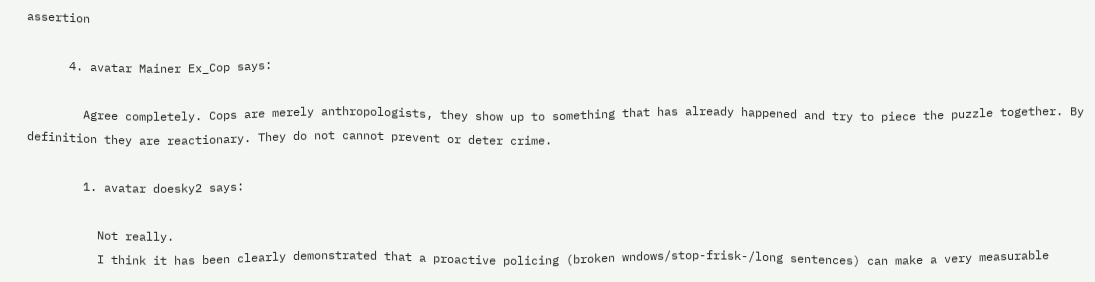assertion

      4. avatar Mainer Ex_Cop says:

        Agree completely. Cops are merely anthropologists, they show up to something that has already happened and try to piece the puzzle together. By definition they are reactionary. They do not cannot prevent or deter crime.

        1. avatar doesky2 says:

          Not really.
          I think it has been clearly demonstrated that a proactive policing (broken wndows/stop-frisk-/long sentences) can make a very measurable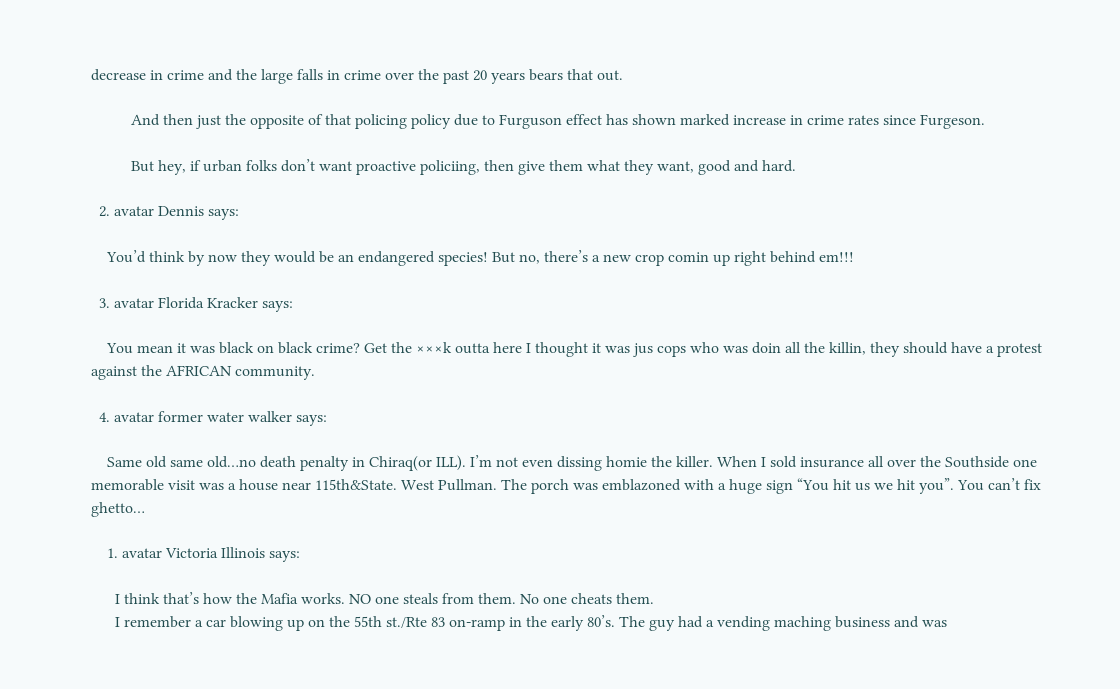decrease in crime and the large falls in crime over the past 20 years bears that out.

          And then just the opposite of that policing policy due to Furguson effect has shown marked increase in crime rates since Furgeson.

          But hey, if urban folks don’t want proactive policiing, then give them what they want, good and hard.

  2. avatar Dennis says:

    You’d think by now they would be an endangered species! But no, there’s a new crop comin up right behind em!!!

  3. avatar Florida Kracker says:

    You mean it was black on black crime? Get the ×××k outta here I thought it was jus cops who was doin all the killin, they should have a protest against the AFRICAN community.

  4. avatar former water walker says:

    Same old same old…no death penalty in Chiraq(or ILL). I’m not even dissing homie the killer. When I sold insurance all over the Southside one memorable visit was a house near 115th&State. West Pullman. The porch was emblazoned with a huge sign “You hit us we hit you”. You can’t fix ghetto…

    1. avatar Victoria Illinois says:

      I think that’s how the Mafia works. NO one steals from them. No one cheats them.
      I remember a car blowing up on the 55th st./Rte 83 on-ramp in the early 80’s. The guy had a vending maching business and was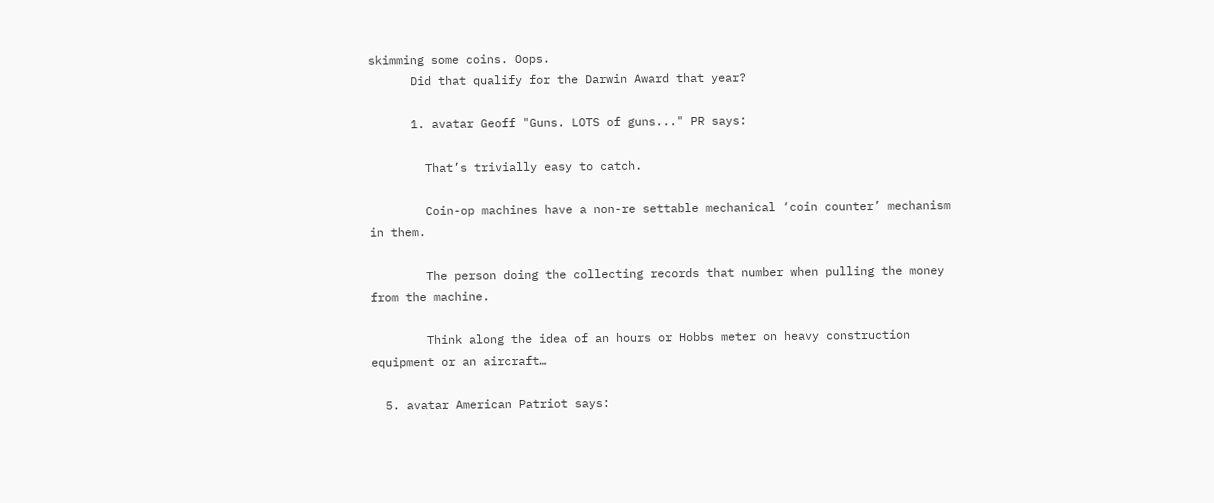skimming some coins. Oops.
      Did that qualify for the Darwin Award that year?

      1. avatar Geoff "Guns. LOTS of guns..." PR says:

        That’s trivially easy to catch.

        Coin-op machines have a non-re settable mechanical ‘coin counter’ mechanism in them.

        The person doing the collecting records that number when pulling the money from the machine.

        Think along the idea of an hours or Hobbs meter on heavy construction equipment or an aircraft…

  5. avatar American Patriot says: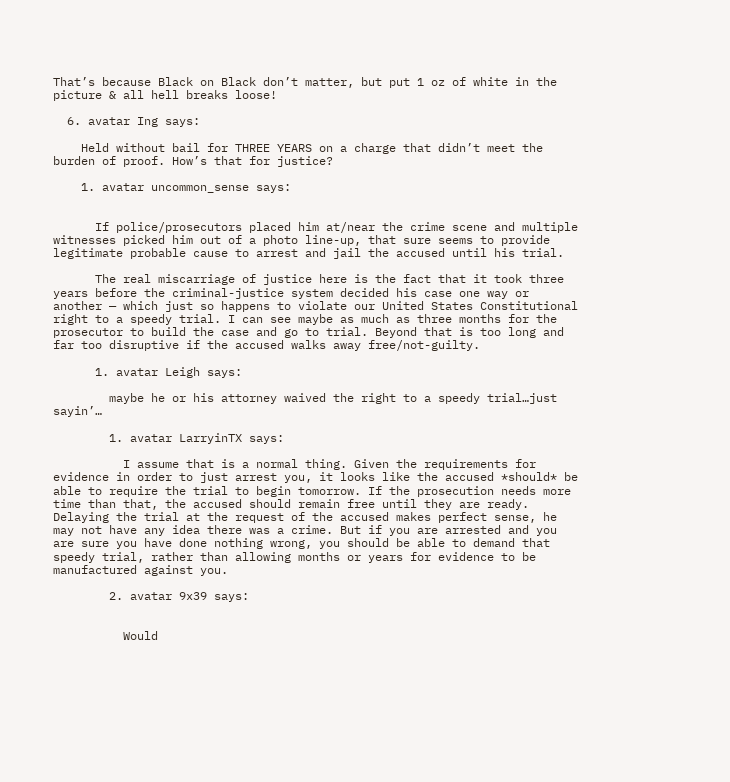That’s because Black on Black don’t matter, but put 1 oz of white in the picture & all hell breaks loose!

  6. avatar Ing says:

    Held without bail for THREE YEARS on a charge that didn’t meet the burden of proof. How’s that for justice?

    1. avatar uncommon_sense says:


      If police/prosecutors placed him at/near the crime scene and multiple witnesses picked him out of a photo line-up, that sure seems to provide legitimate probable cause to arrest and jail the accused until his trial.

      The real miscarriage of justice here is the fact that it took three years before the criminal-justice system decided his case one way or another — which just so happens to violate our United States Constitutional right to a speedy trial. I can see maybe as much as three months for the prosecutor to build the case and go to trial. Beyond that is too long and far too disruptive if the accused walks away free/not-guilty.

      1. avatar Leigh says:

        maybe he or his attorney waived the right to a speedy trial…just sayin’…

        1. avatar LarryinTX says:

          I assume that is a normal thing. Given the requirements for evidence in order to just arrest you, it looks like the accused *should* be able to require the trial to begin tomorrow. If the prosecution needs more time than that, the accused should remain free until they are ready. Delaying the trial at the request of the accused makes perfect sense, he may not have any idea there was a crime. But if you are arrested and you are sure you have done nothing wrong, you should be able to demand that speedy trial, rather than allowing months or years for evidence to be manufactured against you.

        2. avatar 9x39 says:


          Would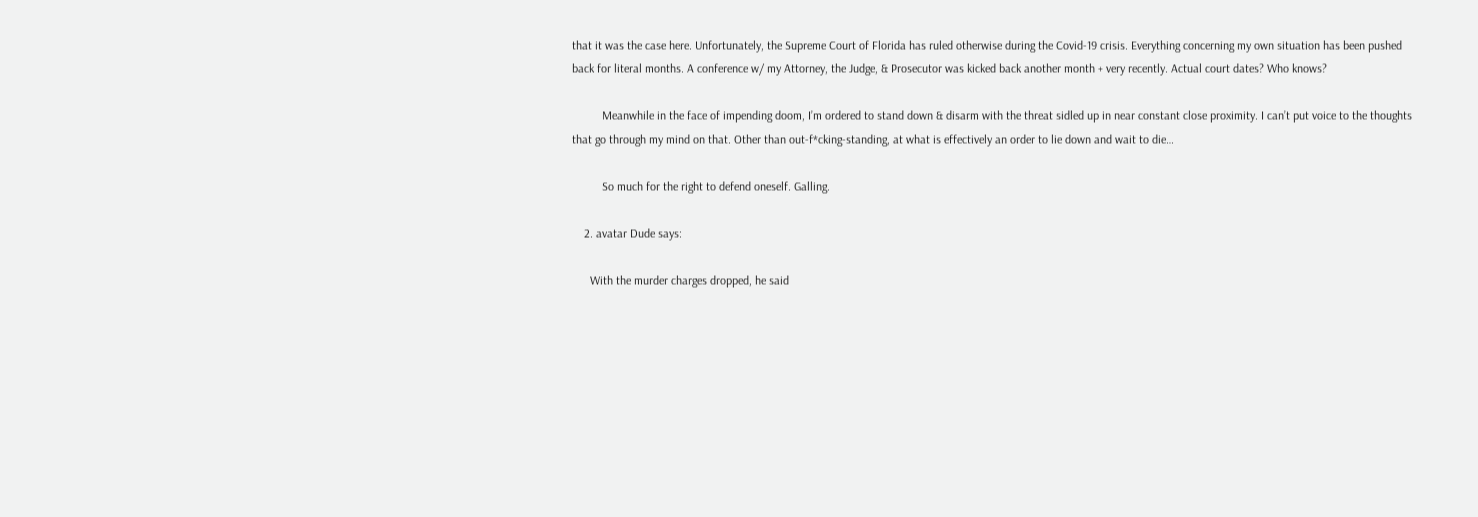that it was the case here. Unfortunately, the Supreme Court of Florida has ruled otherwise during the Covid-19 crisis. Everything concerning my own situation has been pushed back for literal months. A conference w/ my Attorney, the Judge, & Prosecutor was kicked back another month + very recently. Actual court dates? Who knows?

          Meanwhile in the face of impending doom, I’m ordered to stand down & disarm with the threat sidled up in near constant close proximity. I can’t put voice to the thoughts that go through my mind on that. Other than out-f*cking-standing, at what is effectively an order to lie down and wait to die…

          So much for the right to defend oneself. Galling.

    2. avatar Dude says:

      With the murder charges dropped, he said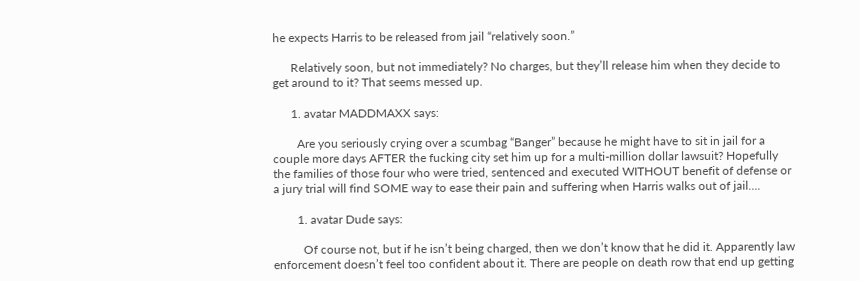he expects Harris to be released from jail “relatively soon.”

      Relatively soon, but not immediately? No charges, but they’ll release him when they decide to get around to it? That seems messed up.

      1. avatar MADDMAXX says:

        Are you seriously crying over a scumbag “Banger” because he might have to sit in jail for a couple more days AFTER the fucking city set him up for a multi-million dollar lawsuit? Hopefully the families of those four who were tried, sentenced and executed WITHOUT benefit of defense or a jury trial will find SOME way to ease their pain and suffering when Harris walks out of jail….

        1. avatar Dude says:

          Of course not, but if he isn’t being charged, then we don’t know that he did it. Apparently law enforcement doesn’t feel too confident about it. There are people on death row that end up getting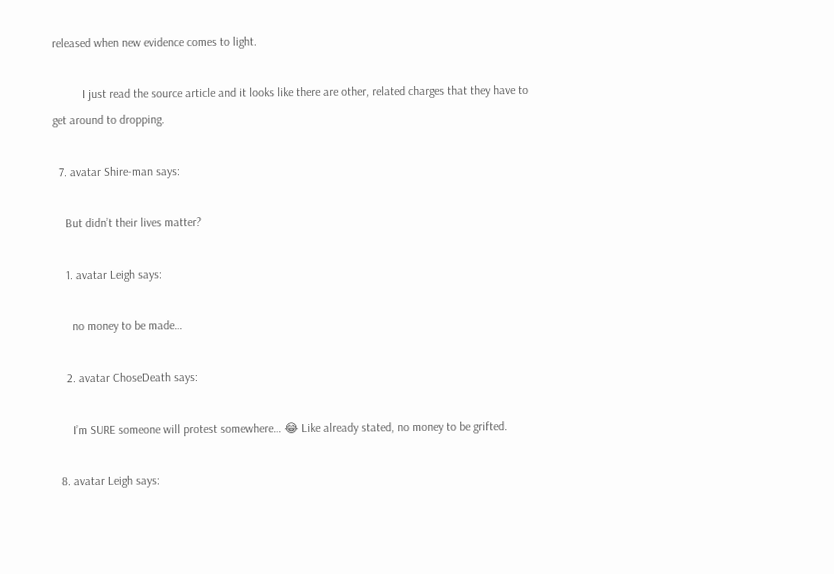released when new evidence comes to light.

          I just read the source article and it looks like there are other, related charges that they have to get around to dropping.

  7. avatar Shire-man says:

    But didn’t their lives matter?

    1. avatar Leigh says:

      no money to be made…

    2. avatar ChoseDeath says:

      I’m SURE someone will protest somewhere… 😂 Like already stated, no money to be grifted.

  8. avatar Leigh says: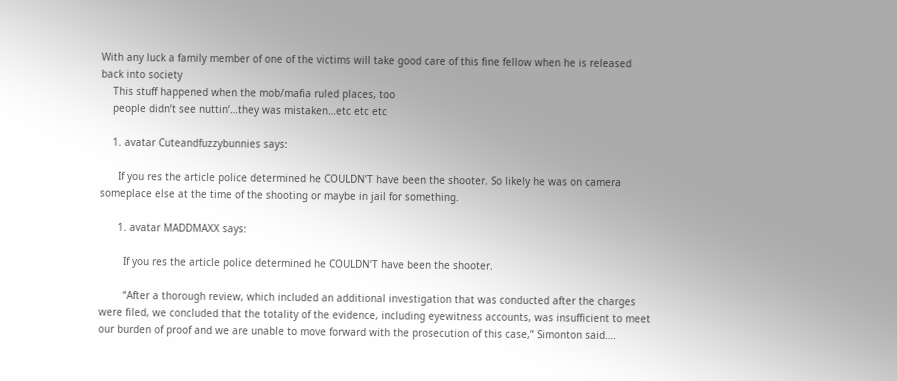With any luck a family member of one of the victims will take good care of this fine fellow when he is released back into society
    This stuff happened when the mob/mafia ruled places, too
    people didn’t see nuttin’…they was mistaken…etc etc etc

    1. avatar Cuteandfuzzybunnies says:

      If you res the article police determined he COULDN’T have been the shooter. So likely he was on camera someplace else at the time of the shooting or maybe in jail for something.

      1. avatar MADDMAXX says:

        If you res the article police determined he COULDN’T have been the shooter.

        “After a thorough review, which included an additional investigation that was conducted after the charges were filed, we concluded that the totality of the evidence, including eyewitness accounts, was insufficient to meet our burden of proof and we are unable to move forward with the prosecution of this case,” Simonton said….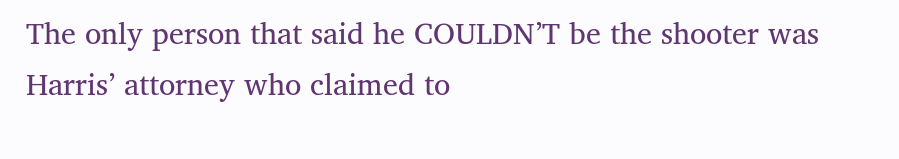The only person that said he COULDN’T be the shooter was Harris’ attorney who claimed to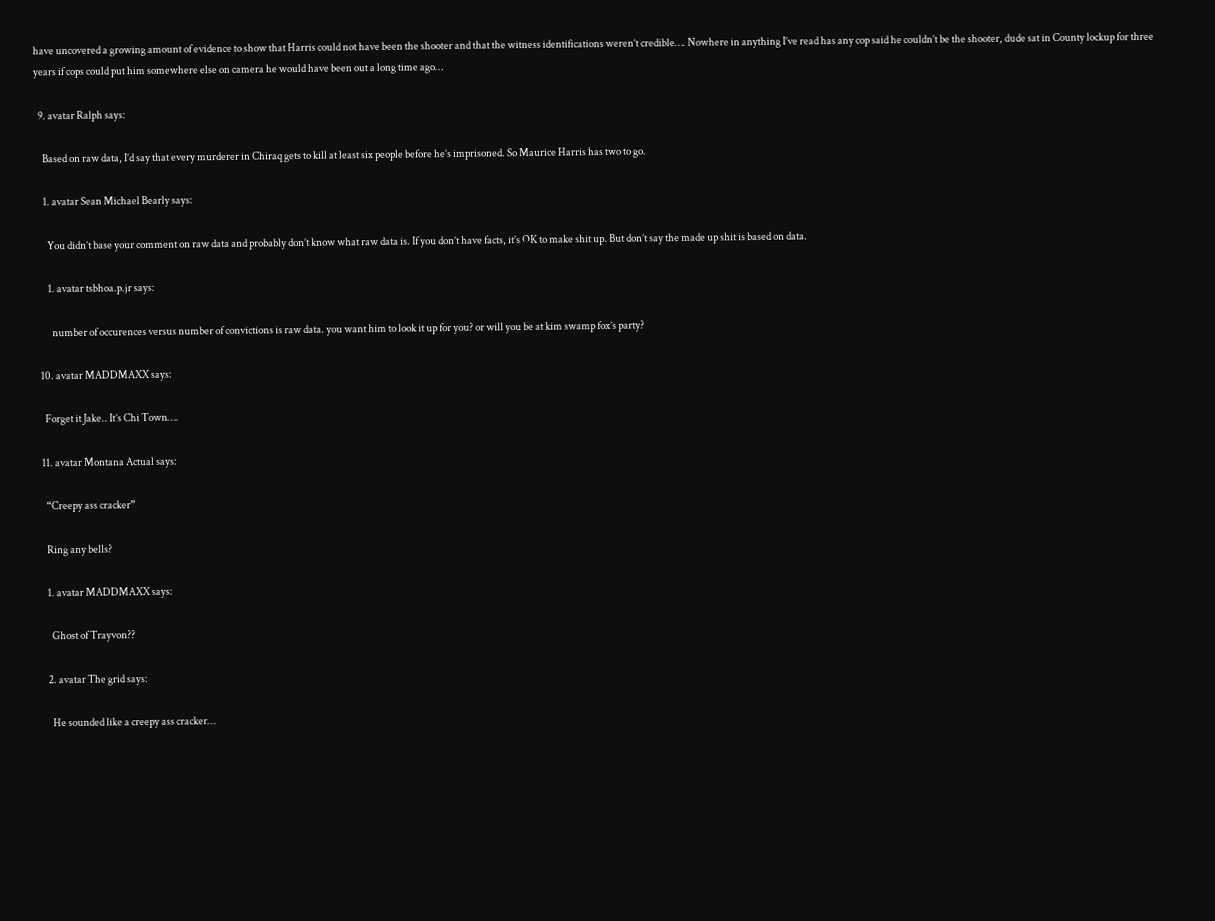have uncovered a growing amount of evidence to show that Harris could not have been the shooter and that the witness identifications weren’t credible…. Nowhere in anything I’ve read has any cop said he couldn’t be the shooter, dude sat in County lockup for three years if cops could put him somewhere else on camera he would have been out a long time ago…

  9. avatar Ralph says:

    Based on raw data, I’d say that every murderer in Chiraq gets to kill at least six people before he’s imprisoned. So Maurice Harris has two to go.

    1. avatar Sean Michael Bearly says:

      You didn’t base your comment on raw data and probably don’t know what raw data is. If you don’t have facts, it’s OK to make shit up. But don’t say the made up shit is based on data.

      1. avatar tsbhoa.p.jr says:

        number of occurences versus number of convictions is raw data. you want him to look it up for you? or will you be at kim swamp fox’s party?

  10. avatar MADDMAXX says:

    Forget it Jake.. It’s Chi Town….

  11. avatar Montana Actual says:

    “Creepy ass cracker”

    Ring any bells?

    1. avatar MADDMAXX says:

      Ghost of Trayvon??

    2. avatar The grid says:

      He sounded like a creepy ass cracker…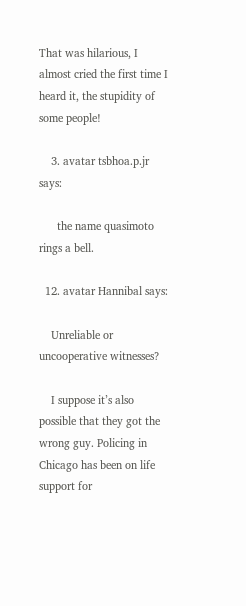That was hilarious, I almost cried the first time I heard it, the stupidity of some people!

    3. avatar tsbhoa.p.jr says:

      the name quasimoto rings a bell.

  12. avatar Hannibal says:

    Unreliable or uncooperative witnesses?

    I suppose it’s also possible that they got the wrong guy. Policing in Chicago has been on life support for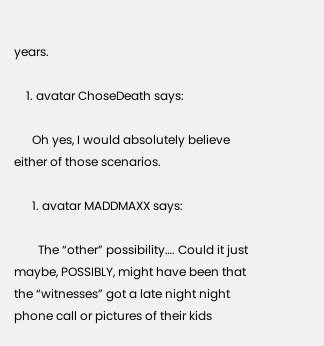years.

    1. avatar ChoseDeath says:

      Oh yes, I would absolutely believe either of those scenarios.

      1. avatar MADDMAXX says:

        The “other” possibility…. Could it just maybe, POSSIBLY, might have been that the “witnesses” got a late night night phone call or pictures of their kids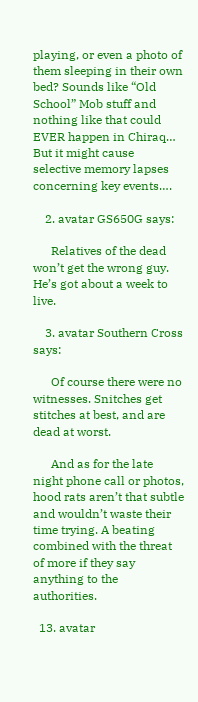playing, or even a photo of them sleeping in their own bed? Sounds like “Old School” Mob stuff and nothing like that could EVER happen in Chiraq… But it might cause selective memory lapses concerning key events….

    2. avatar GS650G says:

      Relatives of the dead won’t get the wrong guy. He’s got about a week to live.

    3. avatar Southern Cross says:

      Of course there were no witnesses. Snitches get stitches at best, and are dead at worst.

      And as for the late night phone call or photos, hood rats aren’t that subtle and wouldn’t waste their time trying. A beating combined with the threat of more if they say anything to the authorities.

  13. avatar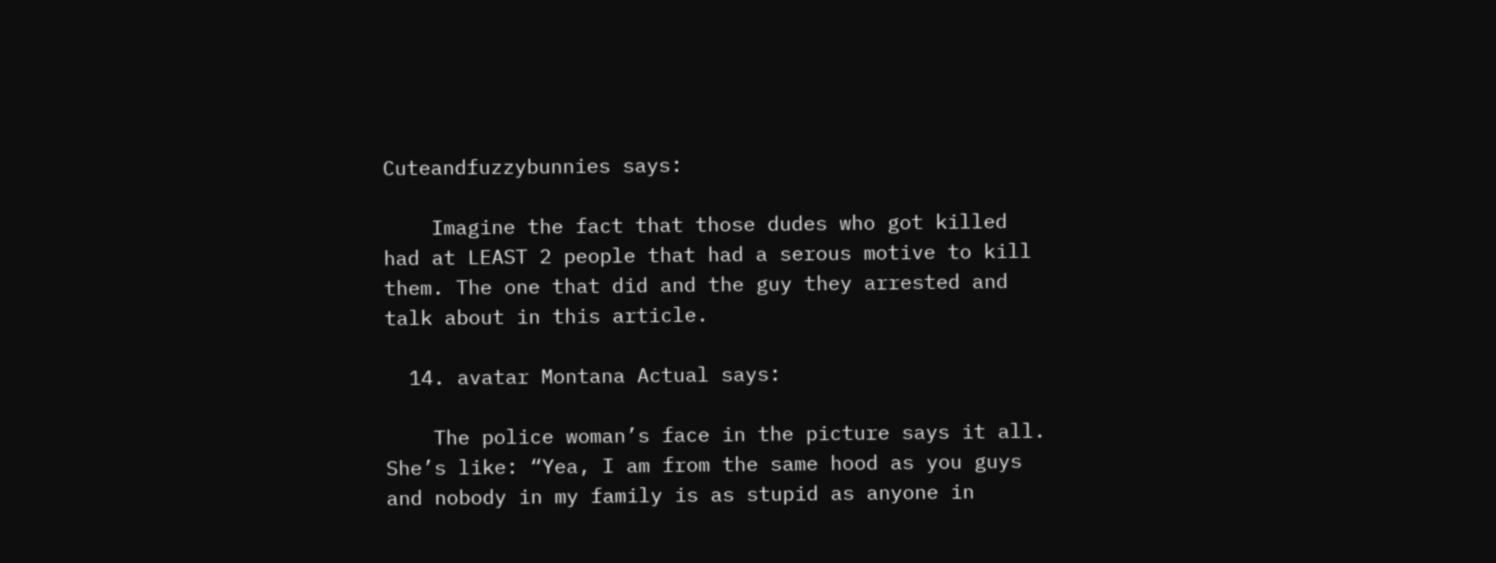Cuteandfuzzybunnies says:

    Imagine the fact that those dudes who got killed had at LEAST 2 people that had a serous motive to kill them. The one that did and the guy they arrested and talk about in this article.

  14. avatar Montana Actual says:

    The police woman’s face in the picture says it all. She’s like: “Yea, I am from the same hood as you guys and nobody in my family is as stupid as anyone in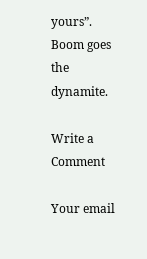yours”. Boom goes the dynamite.

Write a Comment

Your email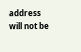address will not be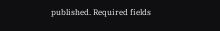published. Required fields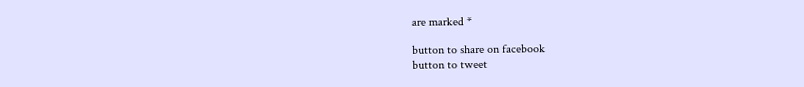are marked *

button to share on facebook
button to tweet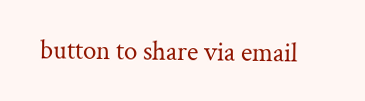button to share via email